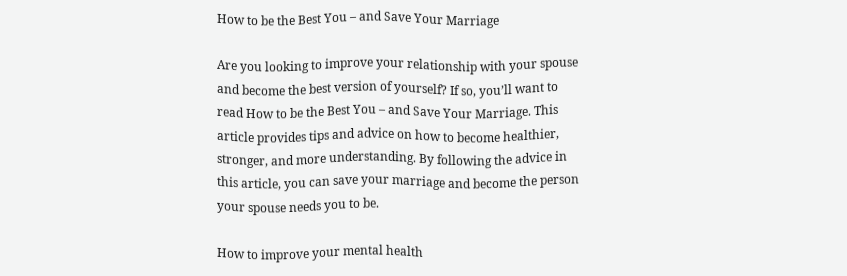How to be the Best You – and Save Your Marriage

Are you looking to improve your relationship with your spouse and become the best version of yourself? If so, you’ll want to read How to be the Best You – and Save Your Marriage. This article provides tips and advice on how to become healthier, stronger, and more understanding. By following the advice in this article, you can save your marriage and become the person your spouse needs you to be.

How to improve your mental health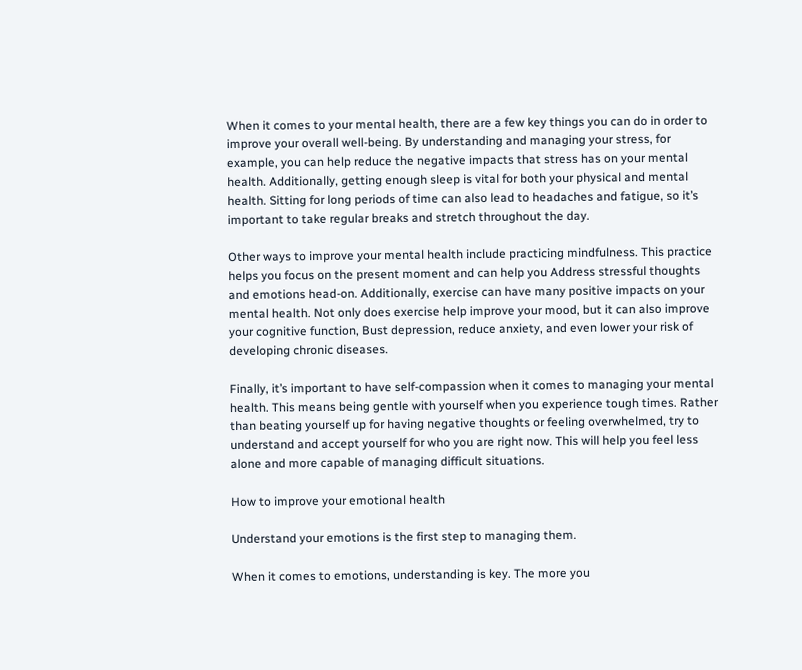When it comes to your mental health, there are a few key things you can do in order to improve your overall well-being. By understanding and managing your stress, for example, you can help reduce the negative impacts that stress has on your mental health. Additionally, getting enough sleep is vital for both your physical and mental health. Sitting for long periods of time can also lead to headaches and fatigue, so it’s important to take regular breaks and stretch throughout the day.

Other ways to improve your mental health include practicing mindfulness. This practice helps you focus on the present moment and can help you Address stressful thoughts and emotions head-on. Additionally, exercise can have many positive impacts on your mental health. Not only does exercise help improve your mood, but it can also improve your cognitive function, Bust depression, reduce anxiety, and even lower your risk of developing chronic diseases.

Finally, it’s important to have self-compassion when it comes to managing your mental health. This means being gentle with yourself when you experience tough times. Rather than beating yourself up for having negative thoughts or feeling overwhelmed, try to understand and accept yourself for who you are right now. This will help you feel less alone and more capable of managing difficult situations.

How to improve your emotional health

Understand your emotions is the first step to managing them.

When it comes to emotions, understanding is key. The more you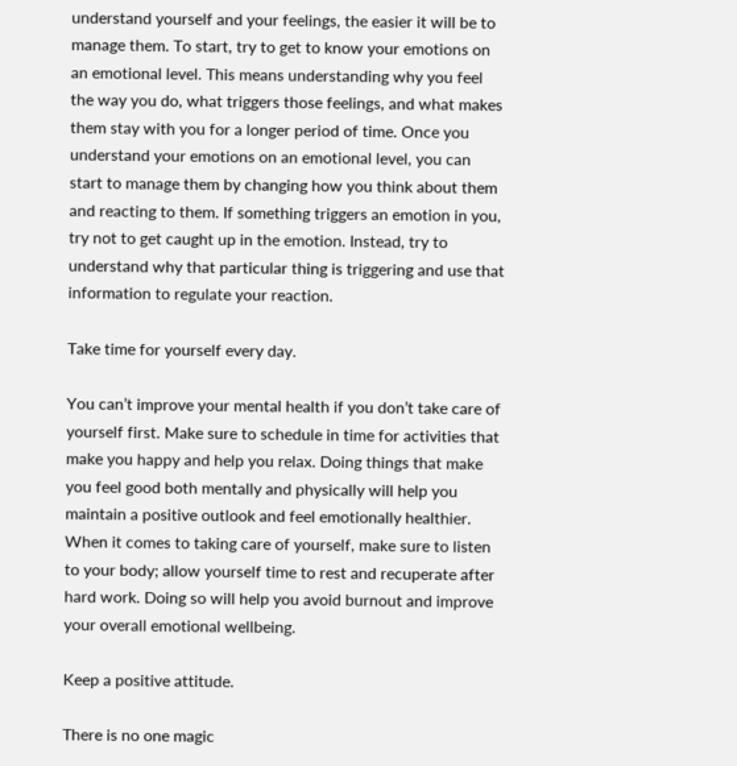understand yourself and your feelings, the easier it will be to manage them. To start, try to get to know your emotions on an emotional level. This means understanding why you feel the way you do, what triggers those feelings, and what makes them stay with you for a longer period of time. Once you understand your emotions on an emotional level, you can start to manage them by changing how you think about them and reacting to them. If something triggers an emotion in you, try not to get caught up in the emotion. Instead, try to understand why that particular thing is triggering and use that information to regulate your reaction.

Take time for yourself every day.

You can’t improve your mental health if you don’t take care of yourself first. Make sure to schedule in time for activities that make you happy and help you relax. Doing things that make you feel good both mentally and physically will help you maintain a positive outlook and feel emotionally healthier. When it comes to taking care of yourself, make sure to listen to your body; allow yourself time to rest and recuperate after hard work. Doing so will help you avoid burnout and improve your overall emotional wellbeing.

Keep a positive attitude.

There is no one magic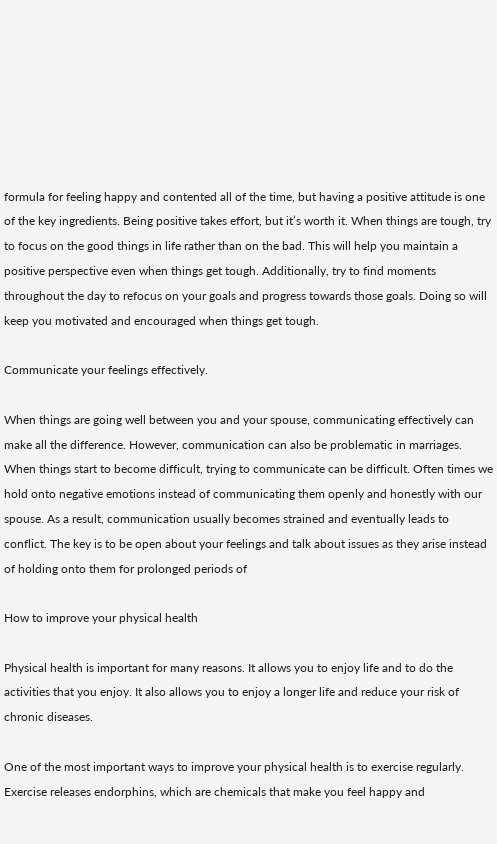formula for feeling happy and contented all of the time, but having a positive attitude is one of the key ingredients. Being positive takes effort, but it’s worth it. When things are tough, try to focus on the good things in life rather than on the bad. This will help you maintain a positive perspective even when things get tough. Additionally, try to find moments throughout the day to refocus on your goals and progress towards those goals. Doing so will keep you motivated and encouraged when things get tough.

Communicate your feelings effectively.

When things are going well between you and your spouse, communicating effectively can make all the difference. However, communication can also be problematic in marriages. When things start to become difficult, trying to communicate can be difficult. Often times we hold onto negative emotions instead of communicating them openly and honestly with our spouse. As a result, communication usually becomes strained and eventually leads to conflict. The key is to be open about your feelings and talk about issues as they arise instead of holding onto them for prolonged periods of

How to improve your physical health

Physical health is important for many reasons. It allows you to enjoy life and to do the activities that you enjoy. It also allows you to enjoy a longer life and reduce your risk of chronic diseases.

One of the most important ways to improve your physical health is to exercise regularly. Exercise releases endorphins, which are chemicals that make you feel happy and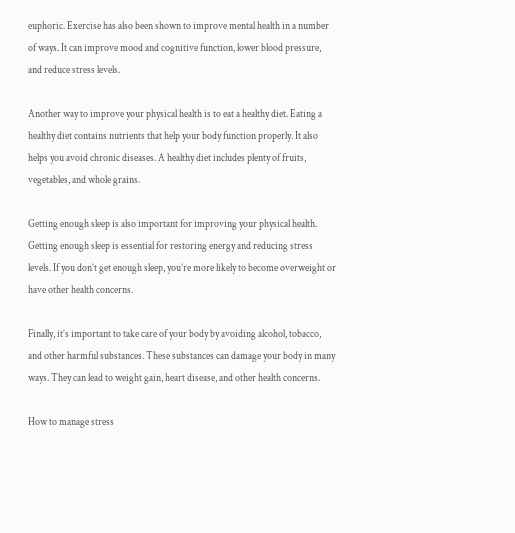euphoric. Exercise has also been shown to improve mental health in a number of ways. It can improve mood and cognitive function, lower blood pressure, and reduce stress levels.

Another way to improve your physical health is to eat a healthy diet. Eating a healthy diet contains nutrients that help your body function properly. It also helps you avoid chronic diseases. A healthy diet includes plenty of fruits, vegetables, and whole grains.

Getting enough sleep is also important for improving your physical health. Getting enough sleep is essential for restoring energy and reducing stress levels. If you don’t get enough sleep, you’re more likely to become overweight or have other health concerns.

Finally, it’s important to take care of your body by avoiding alcohol, tobacco, and other harmful substances. These substances can damage your body in many ways. They can lead to weight gain, heart disease, and other health concerns.

How to manage stress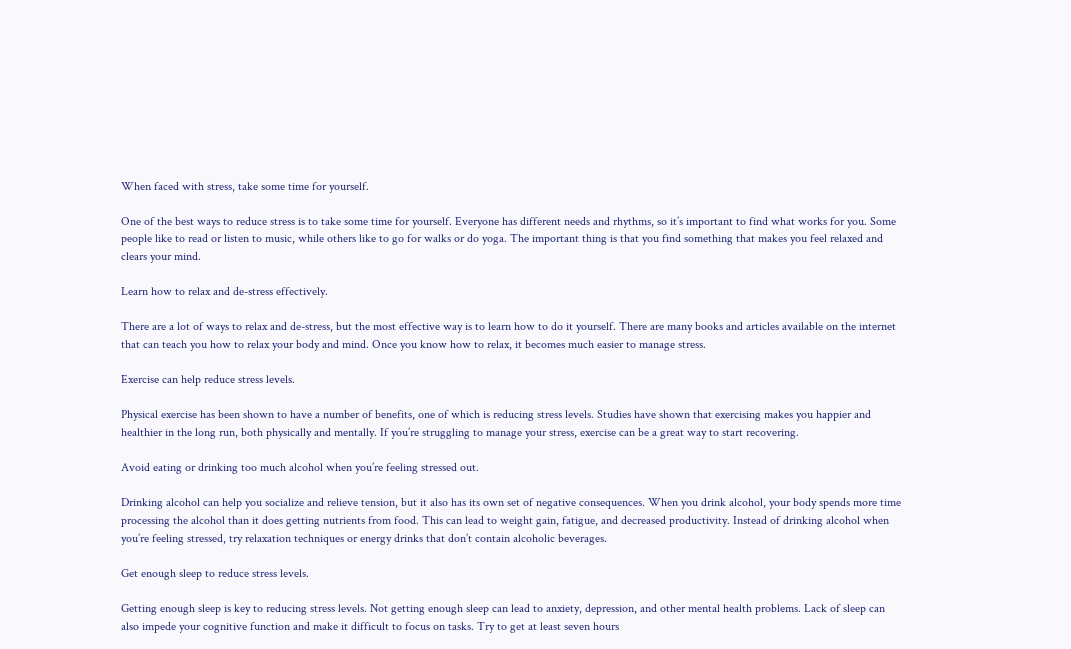When faced with stress, take some time for yourself.

One of the best ways to reduce stress is to take some time for yourself. Everyone has different needs and rhythms, so it’s important to find what works for you. Some people like to read or listen to music, while others like to go for walks or do yoga. The important thing is that you find something that makes you feel relaxed and clears your mind.

Learn how to relax and de-stress effectively.

There are a lot of ways to relax and de-stress, but the most effective way is to learn how to do it yourself. There are many books and articles available on the internet that can teach you how to relax your body and mind. Once you know how to relax, it becomes much easier to manage stress.

Exercise can help reduce stress levels.

Physical exercise has been shown to have a number of benefits, one of which is reducing stress levels. Studies have shown that exercising makes you happier and healthier in the long run, both physically and mentally. If you’re struggling to manage your stress, exercise can be a great way to start recovering.

Avoid eating or drinking too much alcohol when you’re feeling stressed out.

Drinking alcohol can help you socialize and relieve tension, but it also has its own set of negative consequences. When you drink alcohol, your body spends more time processing the alcohol than it does getting nutrients from food. This can lead to weight gain, fatigue, and decreased productivity. Instead of drinking alcohol when you’re feeling stressed, try relaxation techniques or energy drinks that don’t contain alcoholic beverages.

Get enough sleep to reduce stress levels.

Getting enough sleep is key to reducing stress levels. Not getting enough sleep can lead to anxiety, depression, and other mental health problems. Lack of sleep can also impede your cognitive function and make it difficult to focus on tasks. Try to get at least seven hours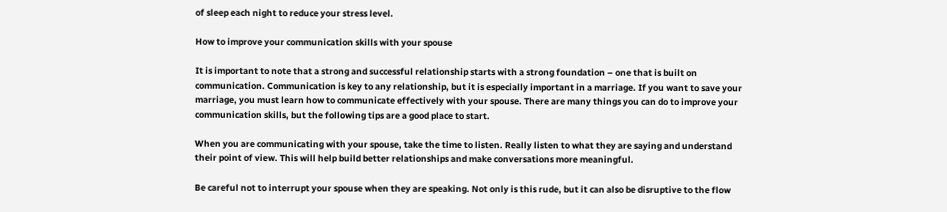of sleep each night to reduce your stress level.

How to improve your communication skills with your spouse

It is important to note that a strong and successful relationship starts with a strong foundation – one that is built on communication. Communication is key to any relationship, but it is especially important in a marriage. If you want to save your marriage, you must learn how to communicate effectively with your spouse. There are many things you can do to improve your communication skills, but the following tips are a good place to start.

When you are communicating with your spouse, take the time to listen. Really listen to what they are saying and understand their point of view. This will help build better relationships and make conversations more meaningful.

Be careful not to interrupt your spouse when they are speaking. Not only is this rude, but it can also be disruptive to the flow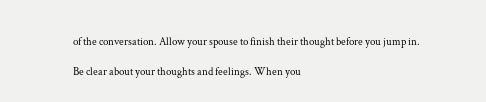of the conversation. Allow your spouse to finish their thought before you jump in.

Be clear about your thoughts and feelings. When you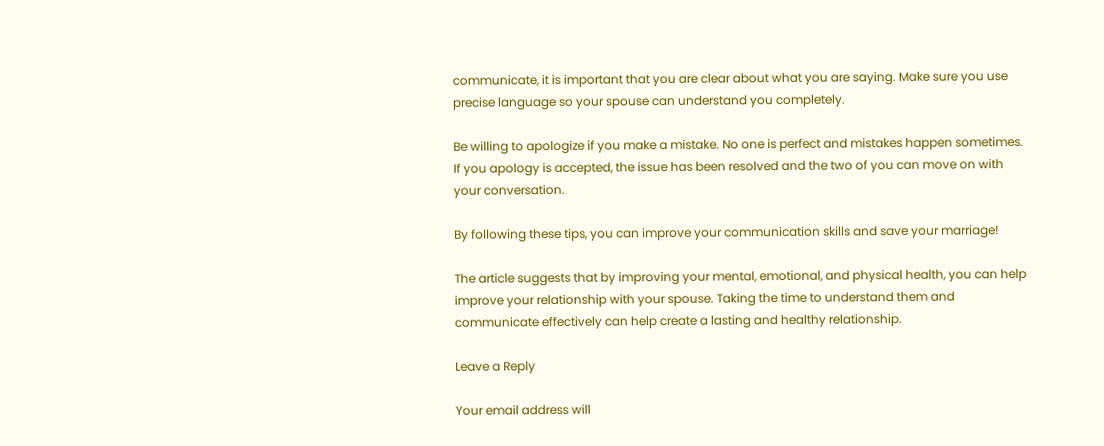communicate, it is important that you are clear about what you are saying. Make sure you use precise language so your spouse can understand you completely.

Be willing to apologize if you make a mistake. No one is perfect and mistakes happen sometimes. If you apology is accepted, the issue has been resolved and the two of you can move on with your conversation.

By following these tips, you can improve your communication skills and save your marriage!

The article suggests that by improving your mental, emotional, and physical health, you can help improve your relationship with your spouse. Taking the time to understand them and communicate effectively can help create a lasting and healthy relationship.

Leave a Reply

Your email address will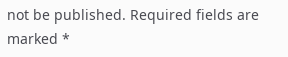not be published. Required fields are marked *